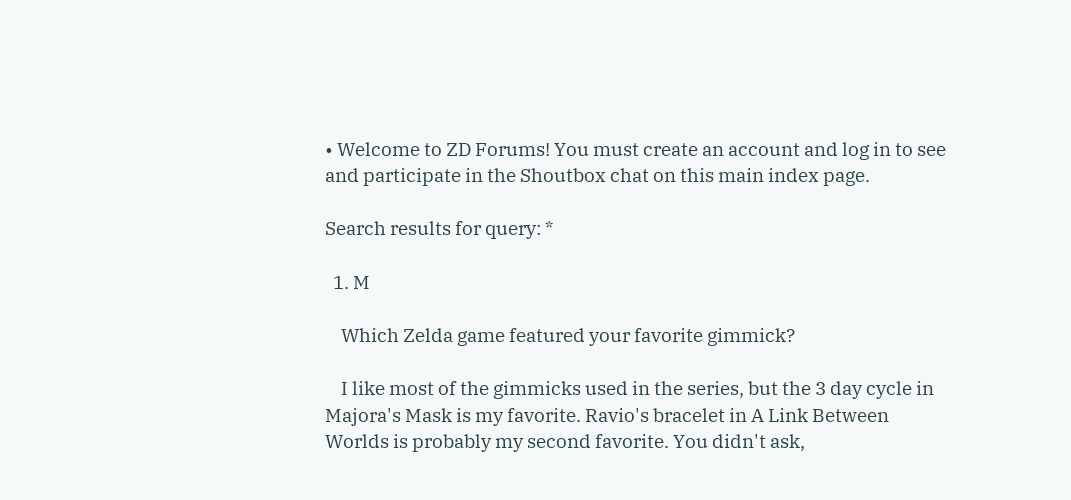• Welcome to ZD Forums! You must create an account and log in to see and participate in the Shoutbox chat on this main index page.

Search results for query: *

  1. M

    Which Zelda game featured your favorite gimmick?

    I like most of the gimmicks used in the series, but the 3 day cycle in Majora's Mask is my favorite. Ravio's bracelet in A Link Between Worlds is probably my second favorite. You didn't ask,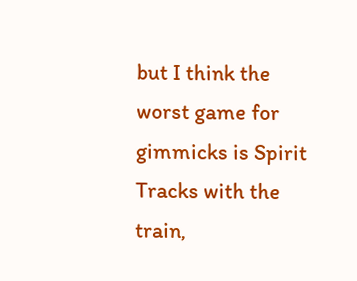but I think the worst game for gimmicks is Spirit Tracks with the train,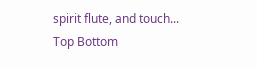spirit flute, and touch...
Top Bottom